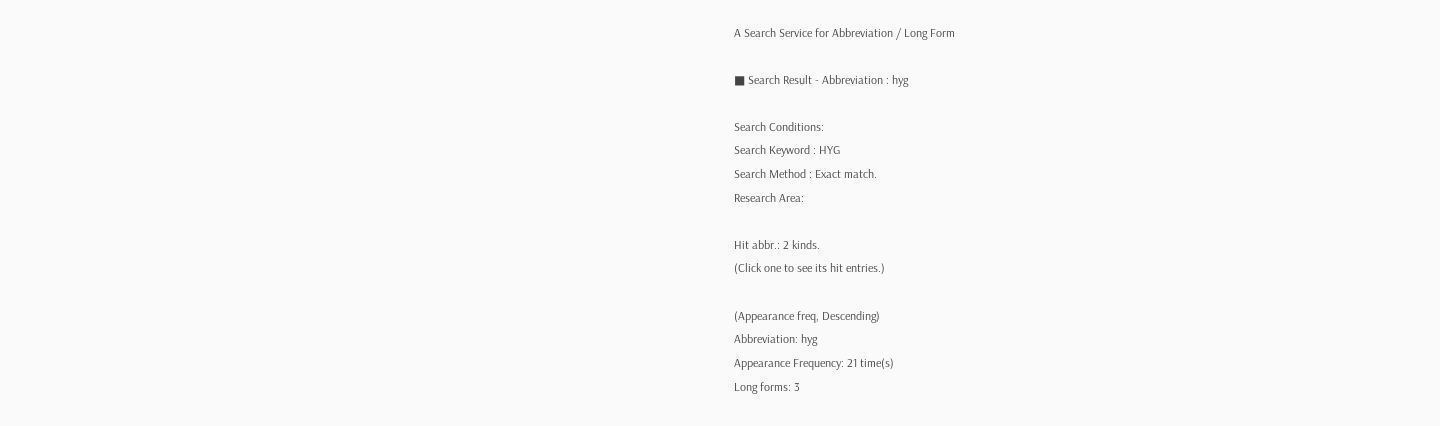A Search Service for Abbreviation / Long Form

■ Search Result - Abbreviation : hyg

Search Conditions:
Search Keyword : HYG
Search Method : Exact match.
Research Area:

Hit abbr.: 2 kinds.
(Click one to see its hit entries.)

(Appearance freq, Descending)
Abbreviation: hyg
Appearance Frequency: 21 time(s)
Long forms: 3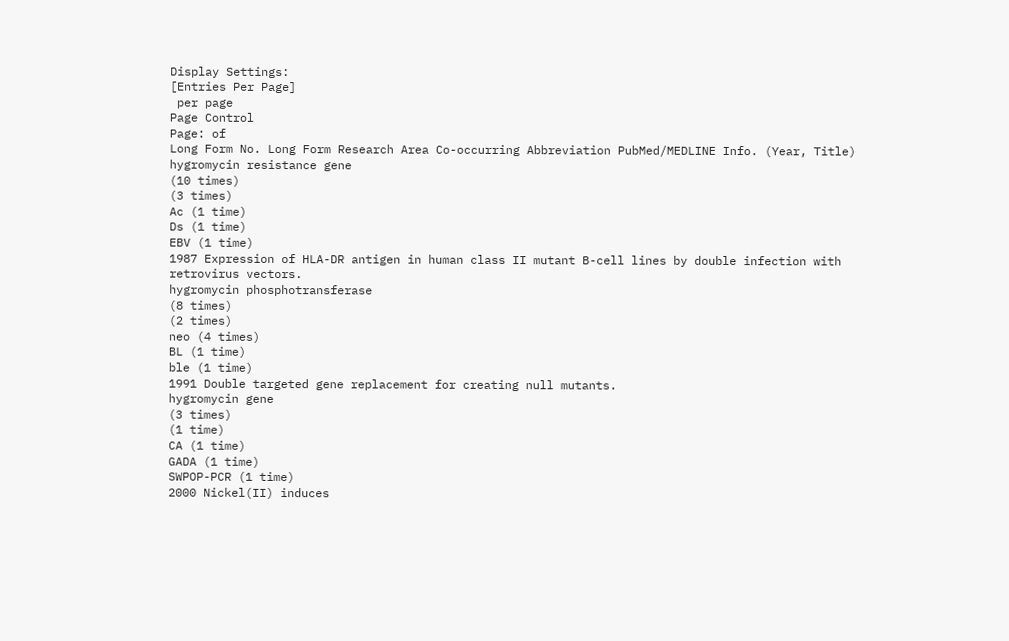Display Settings:
[Entries Per Page]
 per page
Page Control
Page: of
Long Form No. Long Form Research Area Co-occurring Abbreviation PubMed/MEDLINE Info. (Year, Title)
hygromycin resistance gene
(10 times)
(3 times)
Ac (1 time)
Ds (1 time)
EBV (1 time)
1987 Expression of HLA-DR antigen in human class II mutant B-cell lines by double infection with retrovirus vectors.
hygromycin phosphotransferase
(8 times)
(2 times)
neo (4 times)
BL (1 time)
ble (1 time)
1991 Double targeted gene replacement for creating null mutants.
hygromycin gene
(3 times)
(1 time)
CA (1 time)
GADA (1 time)
SWPOP-PCR (1 time)
2000 Nickel(II) induces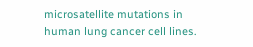microsatellite mutations in human lung cancer cell lines.